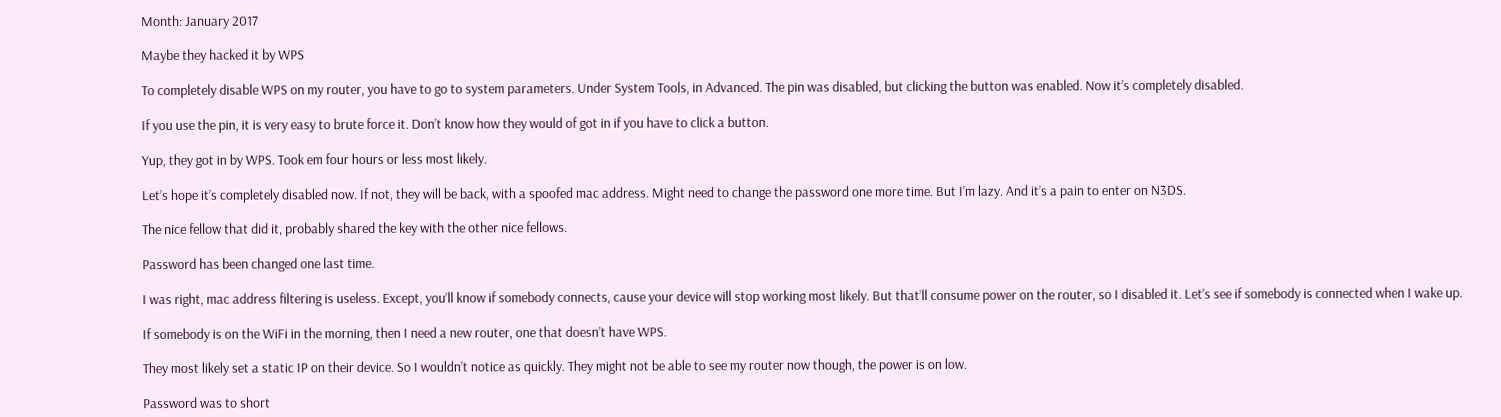Month: January 2017

Maybe they hacked it by WPS

To completely disable WPS on my router, you have to go to system parameters. Under System Tools, in Advanced. The pin was disabled, but clicking the button was enabled. Now it’s completely disabled.

If you use the pin, it is very easy to brute force it. Don’t know how they would of got in if you have to click a button.

Yup, they got in by WPS. Took em four hours or less most likely.

Let’s hope it’s completely disabled now. If not, they will be back, with a spoofed mac address. Might need to change the password one more time. But I’m lazy. And it’s a pain to enter on N3DS.

The nice fellow that did it, probably shared the key with the other nice fellows.

Password has been changed one last time.

I was right, mac address filtering is useless. Except, you’ll know if somebody connects, cause your device will stop working most likely. But that’ll consume power on the router, so I disabled it. Let’s see if somebody is connected when I wake up.

If somebody is on the WiFi in the morning, then I need a new router, one that doesn’t have WPS.

They most likely set a static IP on their device. So I wouldn’t notice as quickly. They might not be able to see my router now though, the power is on low.

Password was to short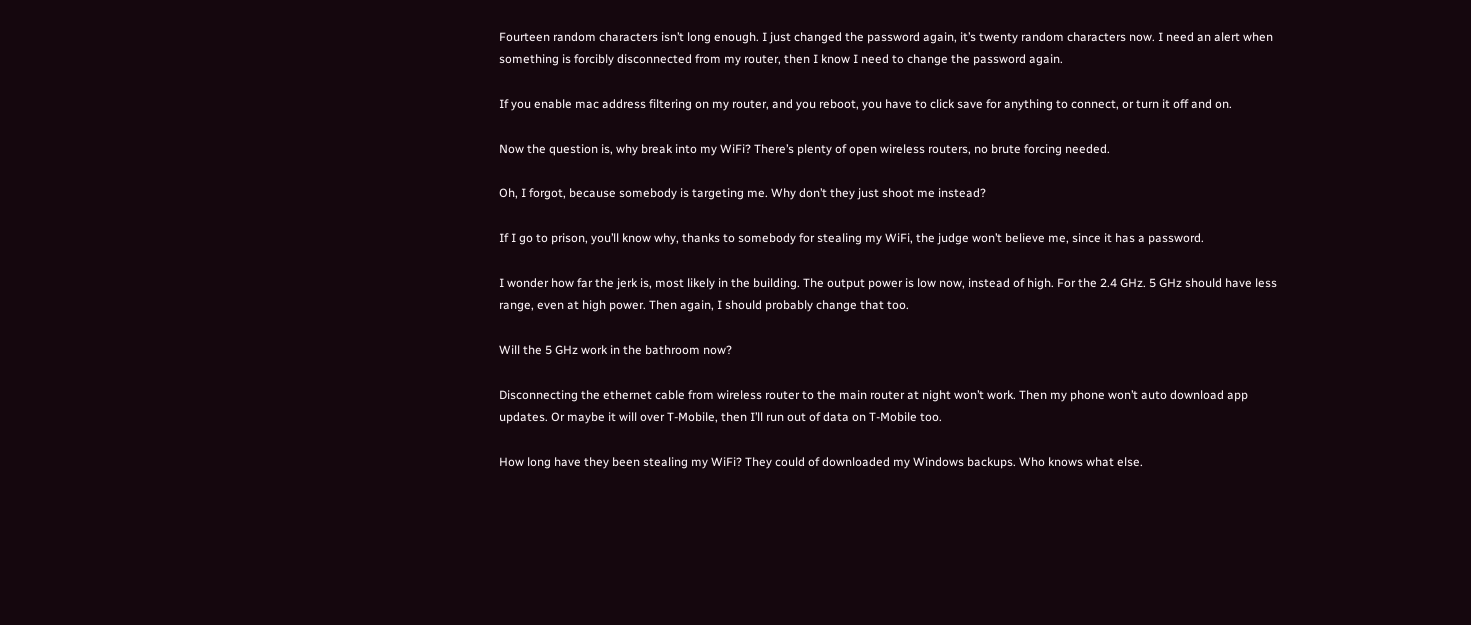Fourteen random characters isn’t long enough. I just changed the password again, it’s twenty random characters now. I need an alert when something is forcibly disconnected from my router, then I know I need to change the password again.

If you enable mac address filtering on my router, and you reboot, you have to click save for anything to connect, or turn it off and on.

Now the question is, why break into my WiFi? There’s plenty of open wireless routers, no brute forcing needed.

Oh, I forgot, because somebody is targeting me. Why don’t they just shoot me instead?

If I go to prison, you’ll know why, thanks to somebody for stealing my WiFi, the judge won’t believe me, since it has a password.

I wonder how far the jerk is, most likely in the building. The output power is low now, instead of high. For the 2.4 GHz. 5 GHz should have less range, even at high power. Then again, I should probably change that too.

Will the 5 GHz work in the bathroom now?

Disconnecting the ethernet cable from wireless router to the main router at night won’t work. Then my phone won’t auto download app updates. Or maybe it will over T-Mobile, then I’ll run out of data on T-Mobile too.

How long have they been stealing my WiFi? They could of downloaded my Windows backups. Who knows what else.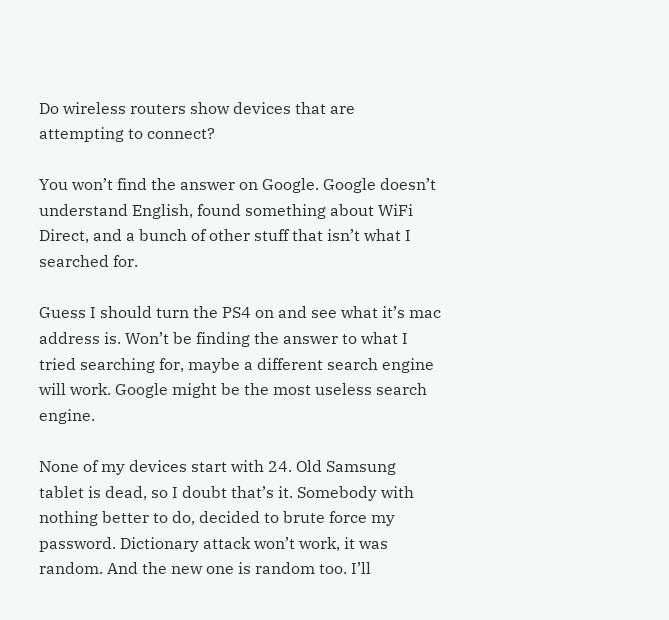Do wireless routers show devices that are attempting to connect?

You won’t find the answer on Google. Google doesn’t understand English, found something about WiFi Direct, and a bunch of other stuff that isn’t what I searched for.

Guess I should turn the PS4 on and see what it’s mac address is. Won’t be finding the answer to what I tried searching for, maybe a different search engine will work. Google might be the most useless search engine.

None of my devices start with 24. Old Samsung tablet is dead, so I doubt that’s it. Somebody with nothing better to do, decided to brute force my password. Dictionary attack won’t work, it was random. And the new one is random too. I’ll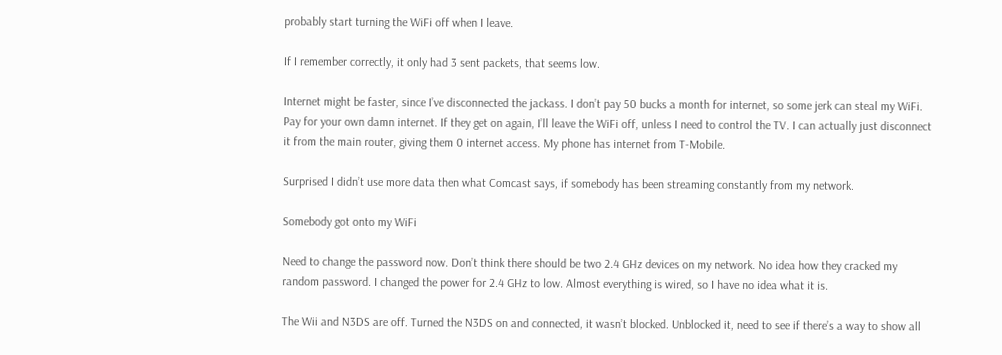probably start turning the WiFi off when I leave.

If I remember correctly, it only had 3 sent packets, that seems low.

Internet might be faster, since I’ve disconnected the jackass. I don’t pay 50 bucks a month for internet, so some jerk can steal my WiFi. Pay for your own damn internet. If they get on again, I’ll leave the WiFi off, unless I need to control the TV. I can actually just disconnect it from the main router, giving them 0 internet access. My phone has internet from T-Mobile.

Surprised I didn’t use more data then what Comcast says, if somebody has been streaming constantly from my network.

Somebody got onto my WiFi

Need to change the password now. Don’t think there should be two 2.4 GHz devices on my network. No idea how they cracked my random password. I changed the power for 2.4 GHz to low. Almost everything is wired, so I have no idea what it is.

The Wii and N3DS are off. Turned the N3DS on and connected, it wasn’t blocked. Unblocked it, need to see if there’s a way to show all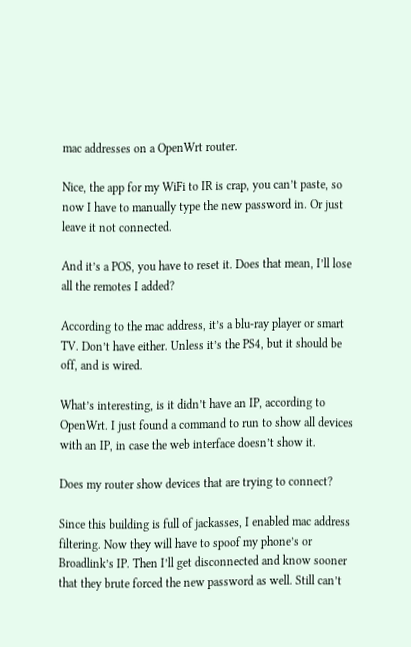mac addresses on a OpenWrt router.

Nice, the app for my WiFi to IR is crap, you can’t paste, so now I have to manually type the new password in. Or just leave it not connected.

And it’s a POS, you have to reset it. Does that mean, I’ll lose all the remotes I added?

According to the mac address, it’s a blu-ray player or smart TV. Don’t have either. Unless it’s the PS4, but it should be off, and is wired.

What’s interesting, is it didn’t have an IP, according to OpenWrt. I just found a command to run to show all devices with an IP, in case the web interface doesn’t show it.

Does my router show devices that are trying to connect?

Since this building is full of jackasses, I enabled mac address filtering. Now they will have to spoof my phone’s or Broadlink’s IP. Then I’ll get disconnected and know sooner that they brute forced the new password as well. Still can’t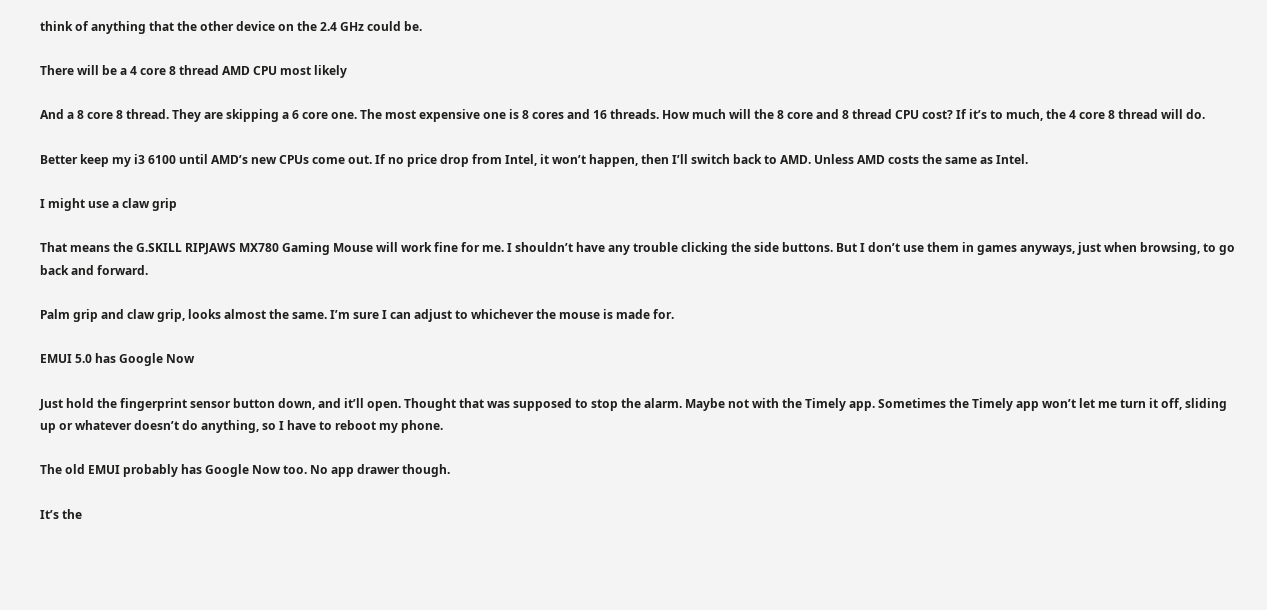think of anything that the other device on the 2.4 GHz could be.

There will be a 4 core 8 thread AMD CPU most likely

And a 8 core 8 thread. They are skipping a 6 core one. The most expensive one is 8 cores and 16 threads. How much will the 8 core and 8 thread CPU cost? If it’s to much, the 4 core 8 thread will do.

Better keep my i3 6100 until AMD’s new CPUs come out. If no price drop from Intel, it won’t happen, then I’ll switch back to AMD. Unless AMD costs the same as Intel.

I might use a claw grip

That means the G.SKILL RIPJAWS MX780 Gaming Mouse will work fine for me. I shouldn’t have any trouble clicking the side buttons. But I don’t use them in games anyways, just when browsing, to go back and forward.

Palm grip and claw grip, looks almost the same. I’m sure I can adjust to whichever the mouse is made for.

EMUI 5.0 has Google Now

Just hold the fingerprint sensor button down, and it’ll open. Thought that was supposed to stop the alarm. Maybe not with the Timely app. Sometimes the Timely app won’t let me turn it off, sliding up or whatever doesn’t do anything, so I have to reboot my phone.

The old EMUI probably has Google Now too. No app drawer though.

It’s the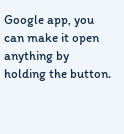Google app, you can make it open anything by holding the button.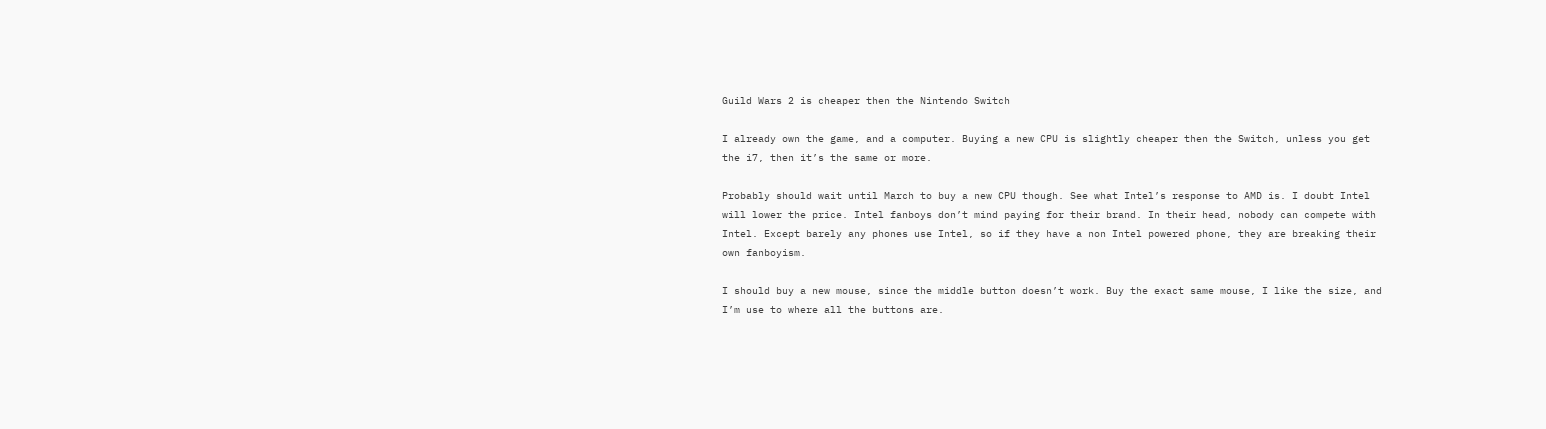Guild Wars 2 is cheaper then the Nintendo Switch

I already own the game, and a computer. Buying a new CPU is slightly cheaper then the Switch, unless you get the i7, then it’s the same or more.

Probably should wait until March to buy a new CPU though. See what Intel’s response to AMD is. I doubt Intel will lower the price. Intel fanboys don’t mind paying for their brand. In their head, nobody can compete with Intel. Except barely any phones use Intel, so if they have a non Intel powered phone, they are breaking their own fanboyism.

I should buy a new mouse, since the middle button doesn’t work. Buy the exact same mouse, I like the size, and I’m use to where all the buttons are.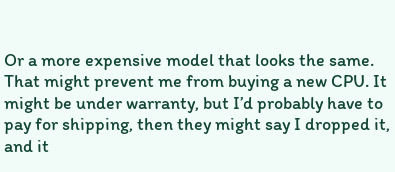Or a more expensive model that looks the same. That might prevent me from buying a new CPU. It might be under warranty, but I’d probably have to pay for shipping, then they might say I dropped it, and it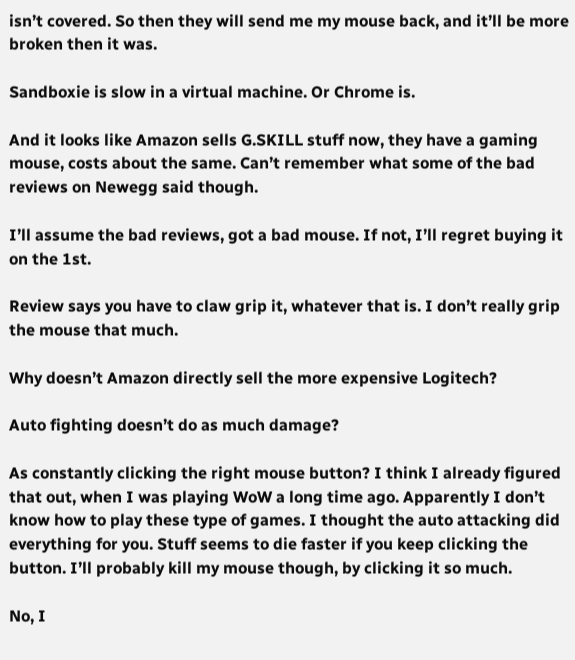isn’t covered. So then they will send me my mouse back, and it’ll be more broken then it was.

Sandboxie is slow in a virtual machine. Or Chrome is.

And it looks like Amazon sells G.SKILL stuff now, they have a gaming mouse, costs about the same. Can’t remember what some of the bad reviews on Newegg said though.

I’ll assume the bad reviews, got a bad mouse. If not, I’ll regret buying it on the 1st.

Review says you have to claw grip it, whatever that is. I don’t really grip the mouse that much.

Why doesn’t Amazon directly sell the more expensive Logitech?

Auto fighting doesn’t do as much damage?

As constantly clicking the right mouse button? I think I already figured that out, when I was playing WoW a long time ago. Apparently I don’t know how to play these type of games. I thought the auto attacking did everything for you. Stuff seems to die faster if you keep clicking the button. I’ll probably kill my mouse though, by clicking it so much.

No, I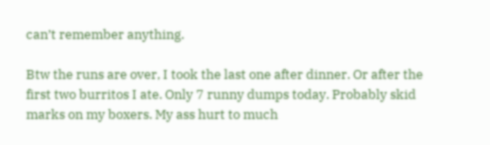can’t remember anything.

Btw the runs are over, I took the last one after dinner. Or after the first two burritos I ate. Only 7 runny dumps today. Probably skid marks on my boxers. My ass hurt to much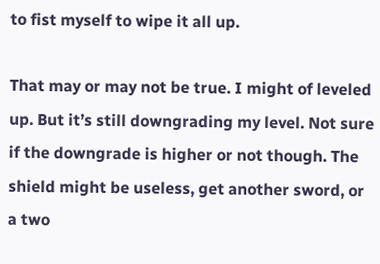to fist myself to wipe it all up.

That may or may not be true. I might of leveled up. But it’s still downgrading my level. Not sure if the downgrade is higher or not though. The shield might be useless, get another sword, or a two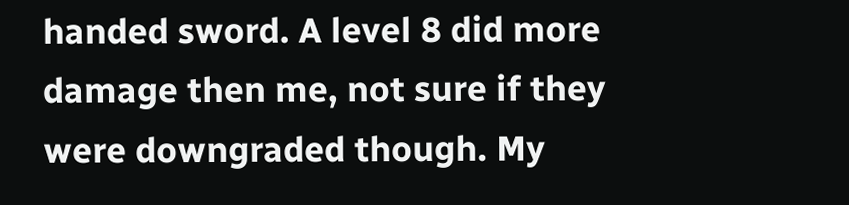handed sword. A level 8 did more damage then me, not sure if they were downgraded though. My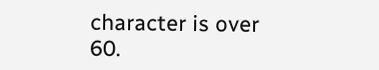character is over 60.